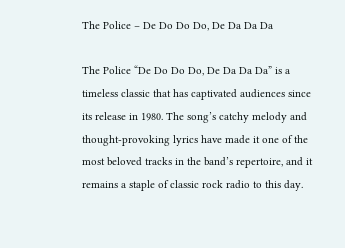The Police – De Do Do Do, De Da Da Da

The Police “De Do Do Do, De Da Da Da” is a timeless classic that has captivated audiences since its release in 1980. The song’s catchy melody and thought-provoking lyrics have made it one of the most beloved tracks in the band’s repertoire, and it remains a staple of classic rock radio to this day.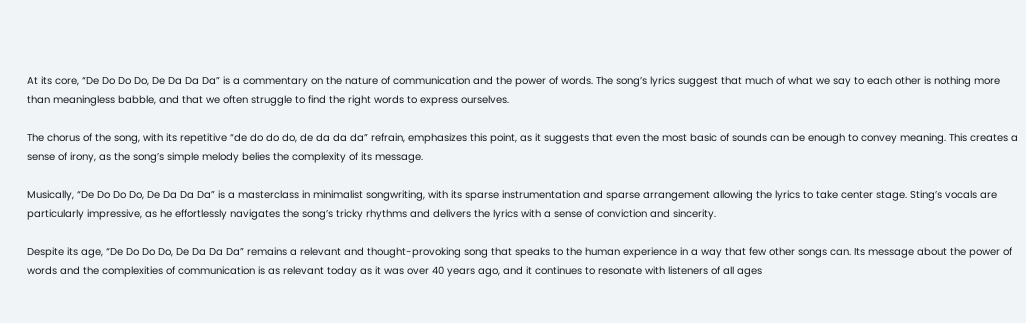At its core, “De Do Do Do, De Da Da Da” is a commentary on the nature of communication and the power of words. The song’s lyrics suggest that much of what we say to each other is nothing more than meaningless babble, and that we often struggle to find the right words to express ourselves.

The chorus of the song, with its repetitive “de do do do, de da da da” refrain, emphasizes this point, as it suggests that even the most basic of sounds can be enough to convey meaning. This creates a sense of irony, as the song’s simple melody belies the complexity of its message.

Musically, “De Do Do Do, De Da Da Da” is a masterclass in minimalist songwriting, with its sparse instrumentation and sparse arrangement allowing the lyrics to take center stage. Sting’s vocals are particularly impressive, as he effortlessly navigates the song’s tricky rhythms and delivers the lyrics with a sense of conviction and sincerity.

Despite its age, “De Do Do Do, De Da Da Da” remains a relevant and thought-provoking song that speaks to the human experience in a way that few other songs can. Its message about the power of words and the complexities of communication is as relevant today as it was over 40 years ago, and it continues to resonate with listeners of all ages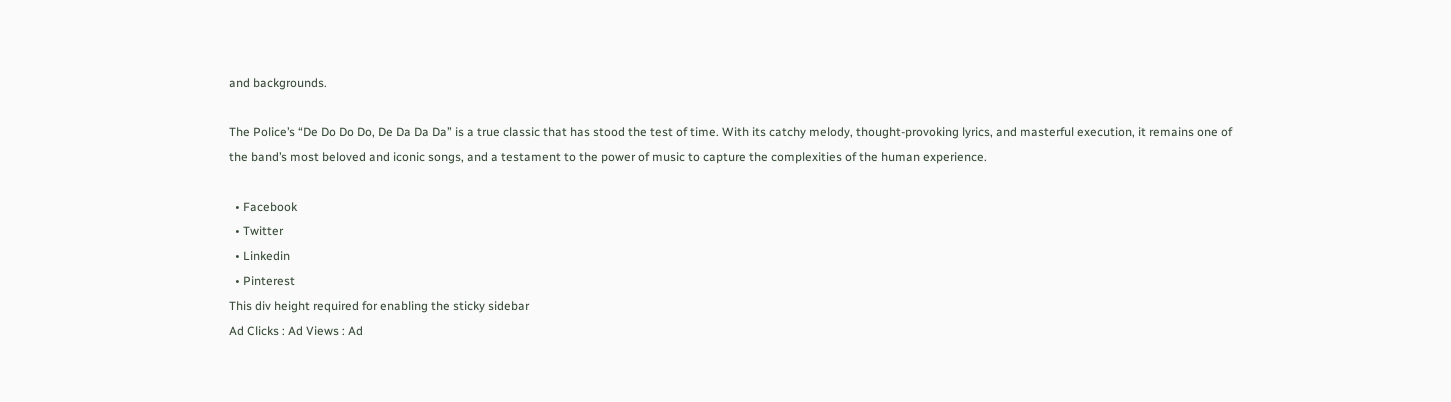and backgrounds.

The Police’s “De Do Do Do, De Da Da Da” is a true classic that has stood the test of time. With its catchy melody, thought-provoking lyrics, and masterful execution, it remains one of the band’s most beloved and iconic songs, and a testament to the power of music to capture the complexities of the human experience.

  • Facebook
  • Twitter
  • Linkedin
  • Pinterest
This div height required for enabling the sticky sidebar
Ad Clicks : Ad Views : Ad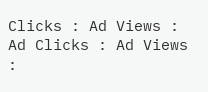Clicks : Ad Views : Ad Clicks : Ad Views :